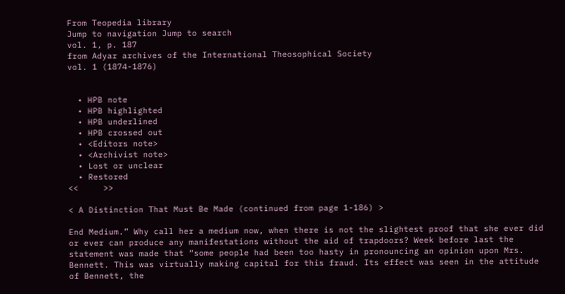From Teopedia library
Jump to navigation Jump to search
vol. 1, p. 187
from Adyar archives of the International Theosophical Society
vol. 1 (1874-1876)


  • HPB note
  • HPB highlighted
  • HPB underlined
  • HPB crossed out
  • <Editors note>
  • <Archivist note>
  • Lost or unclear
  • Restored
<<     >>

< A Distinction That Must Be Made (continued from page 1-186) >

End Medium.” Why call her a medium now, when there is not the slightest proof that she ever did or ever can produce any manifestations without the aid of trapdoors? Week before last the statement was made that “some people had been too hasty in pronouncing an opinion upon Mrs. Bennett. This was virtually making capital for this fraud. Its effect was seen in the attitude of Bennett, the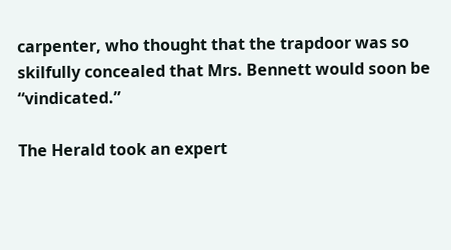carpenter, who thought that the trapdoor was so skilfully concealed that Mrs. Bennett would soon be “vindicated.”

The Herald took an expert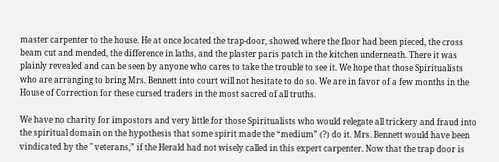master carpenter to the house. He at once located the trap-door, showed where the floor had been pieced, the cross beam cut and mended, the difference in laths, and the plaster paris patch in the kitchen underneath. There it was plainly revealed and can be seen by anyone who cares to take the trouble to see it. We hope that those Spiritualists who are arranging to bring Mrs. Bennett into court will not hesitate to do so. We are in favor of a few months in the House of Correction for these cursed traders in the most sacred of all truths.

We have no charity for impostors and very little for those Spiritualists who would relegate all trickery and fraud into the spiritual domain on the hypothesis that some spirit made the “medium” (?) do it. Mrs. Bennett would have been vindicated by the " veterans,” if the Herald had not wisely called in this expert carpenter. Now that the trap door is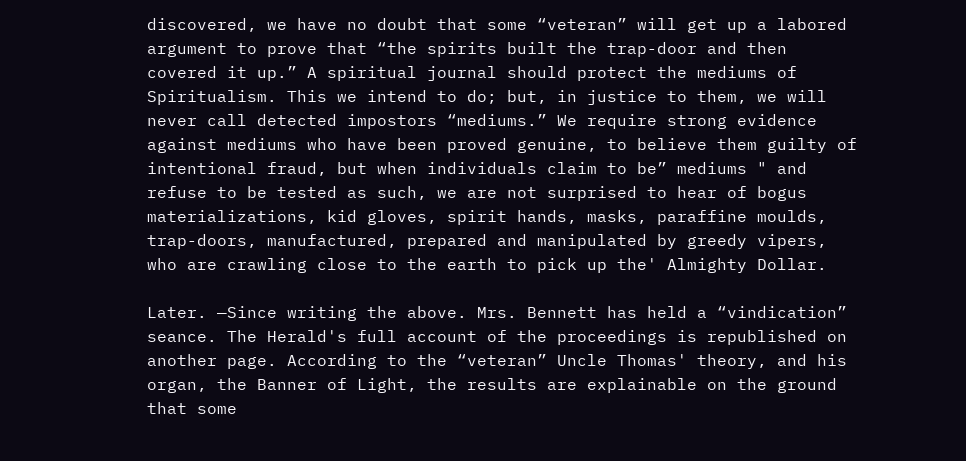discovered, we have no doubt that some “veteran” will get up a labored argument to prove that “the spirits built the trap-door and then covered it up.” A spiritual journal should protect the mediums of Spiritualism. This we intend to do; but, in justice to them, we will never call detected impostors “mediums.” We require strong evidence against mediums who have been proved genuine, to believe them guilty of intentional fraud, but when individuals claim to be” mediums " and refuse to be tested as such, we are not surprised to hear of bogus materializations, kid gloves, spirit hands, masks, paraffine moulds, trap-doors, manufactured, prepared and manipulated by greedy vipers, who are crawling close to the earth to pick up the' Almighty Dollar.

Later. —Since writing the above. Mrs. Bennett has held a “vindication” seance. The Herald's full account of the proceedings is republished on another page. According to the “veteran” Uncle Thomas' theory, and his organ, the Banner of Light, the results are explainable on the ground that some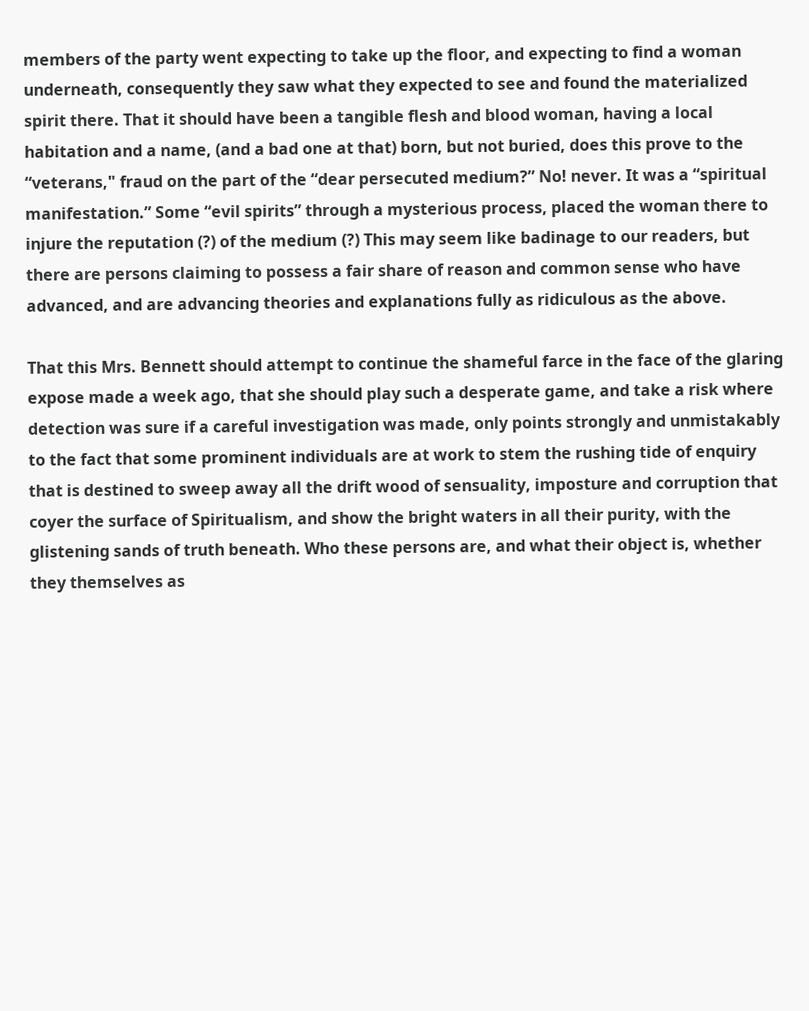members of the party went expecting to take up the floor, and expecting to find a woman underneath, consequently they saw what they expected to see and found the materialized spirit there. That it should have been a tangible flesh and blood woman, having a local habitation and a name, (and a bad one at that) born, but not buried, does this prove to the “veterans," fraud on the part of the “dear persecuted medium?” No! never. It was a “spiritual manifestation.” Some “evil spirits” through a mysterious process, placed the woman there to injure the reputation (?) of the medium (?) This may seem like badinage to our readers, but there are persons claiming to possess a fair share of reason and common sense who have advanced, and are advancing theories and explanations fully as ridiculous as the above.

That this Mrs. Bennett should attempt to continue the shameful farce in the face of the glaring expose made a week ago, that she should play such a desperate game, and take a risk where detection was sure if a careful investigation was made, only points strongly and unmistakably to the fact that some prominent individuals are at work to stem the rushing tide of enquiry that is destined to sweep away all the drift wood of sensuality, imposture and corruption that coyer the surface of Spiritualism, and show the bright waters in all their purity, with the glistening sands of truth beneath. Who these persons are, and what their object is, whether they themselves as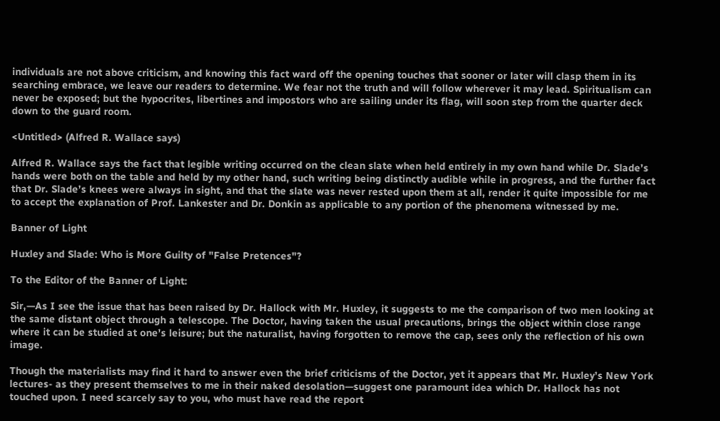individuals are not above criticism, and knowing this fact ward off the opening touches that sooner or later will clasp them in its searching embrace, we leave our readers to determine. We fear not the truth and will follow wherever it may lead. Spiritualism can never be exposed; but the hypocrites, libertines and impostors who are sailing under its flag, will soon step from the quarter deck down to the guard room.

<Untitled> (Alfred R. Wallace says)

Alfred R. Wallace says the fact that legible writing occurred on the clean slate when held entirely in my own hand while Dr. Slade’s hands were both on the table and held by my other hand, such writing being distinctly audible while in progress, and the further fact that Dr. Slade’s knees were always in sight, and that the slate was never rested upon them at all, render it quite impossible for me to accept the explanation of Prof. Lankester and Dr. Donkin as applicable to any portion of the phenomena witnessed by me.

Banner of Light

Huxley and Slade: Who is More Guilty of "False Pretences"?

To the Editor of the Banner of Light:

Sir,—As I see the issue that has been raised by Dr. Hallock with Mr. Huxley, it suggests to me the comparison of two men looking at the same distant object through a telescope. The Doctor, having taken the usual precautions, brings the object within close range where it can be studied at one’s leisure; but the naturalist, having forgotten to remove the cap, sees only the reflection of his own image.

Though the materialists may find it hard to answer even the brief criticisms of the Doctor, yet it appears that Mr. Huxley’s New York lectures- as they present themselves to me in their naked desolation—suggest one paramount idea which Dr. Hallock has not touched upon. I need scarcely say to you, who must have read the report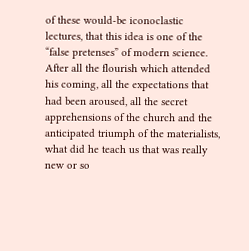of these would-be iconoclastic lectures, that this idea is one of the “false pretenses” of modern science. After all the flourish which attended his coming, all the expectations that had been aroused, all the secret apprehensions of the church and the anticipated triumph of the materialists, what did he teach us that was really new or so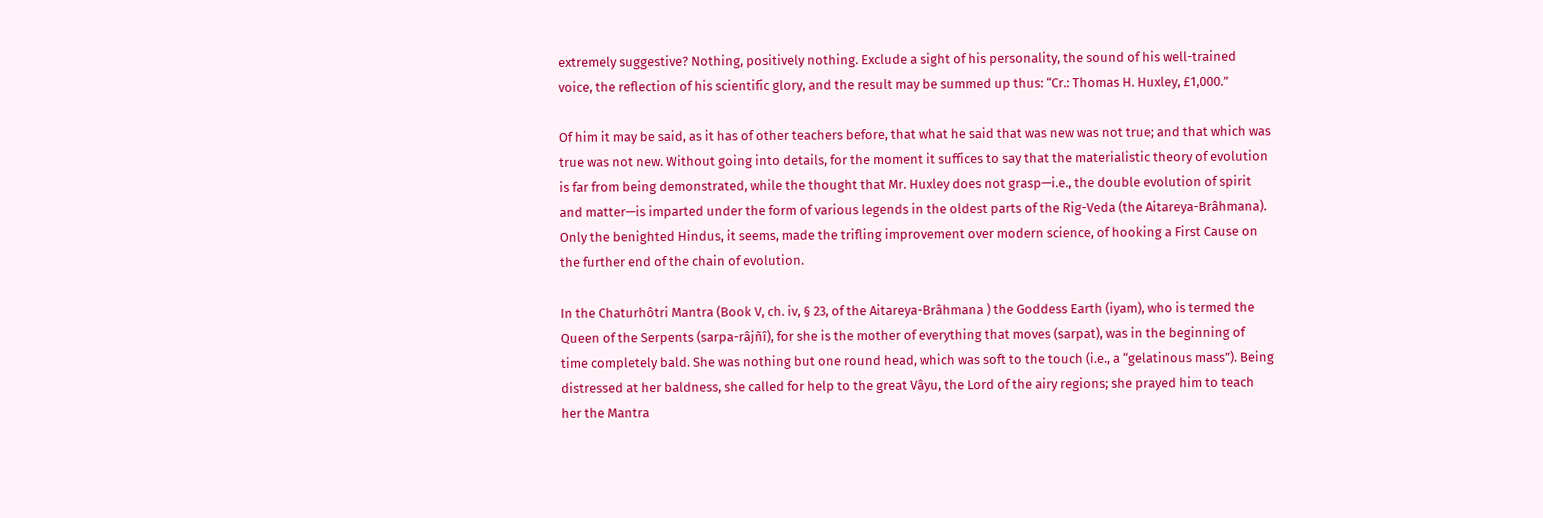extremely suggestive? Nothing, positively nothing. Exclude a sight of his personality, the sound of his well-trained voice, the reflection of his scientific glory, and the result may be summed up thus: “Cr.: Thomas H. Huxley, £1,000.”

Of him it may be said, as it has of other teachers before, that what he said that was new was not true; and that which was true was not new. Without going into details, for the moment it suffices to say that the materialistic theory of evolution is far from being demonstrated, while the thought that Mr. Huxley does not grasp—i.e., the double evolution of spirit and matter—is imparted under the form of various legends in the oldest parts of the Rig-Veda (the Aitareya-Brâhmana). Only the benighted Hindus, it seems, made the trifling improvement over modern science, of hooking a First Cause on the further end of the chain of evolution.

In the Chaturhôtri Mantra (Book V, ch. iv, § 23, of the Aitareya-Brâhmana ) the Goddess Earth (iyam), who is termed the Queen of the Serpents (sarpa-râjñî), for she is the mother of everything that moves (sarpat), was in the beginning of time completely bald. She was nothing but one round head, which was soft to the touch (i.e., a “gelatinous mass”). Being distressed at her baldness, she called for help to the great Vâyu, the Lord of the airy regions; she prayed him to teach her the Mantra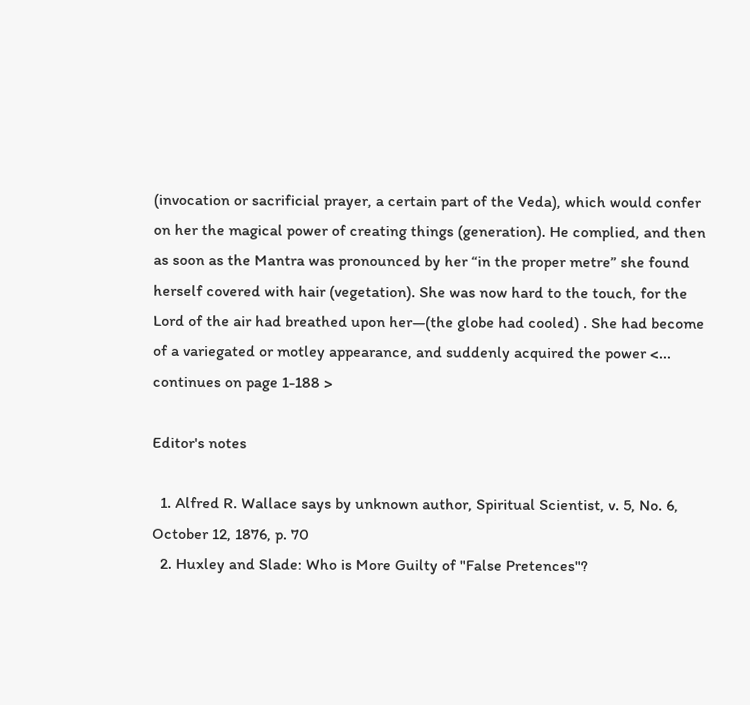(invocation or sacrificial prayer, a certain part of the Veda), which would confer on her the magical power of creating things (generation). He complied, and then as soon as the Mantra was pronounced by her “in the proper metre” she found herself covered with hair (vegetation). She was now hard to the touch, for the Lord of the air had breathed upon her—(the globe had cooled) . She had become of a variegated or motley appearance, and suddenly acquired the power <... continues on page 1-188 >

Editor's notes

  1. Alfred R. Wallace says by unknown author, Spiritual Scientist, v. 5, No. 6, October 12, 1876, p. 70
  2. Huxley and Slade: Who is More Guilty of "False Pretences"?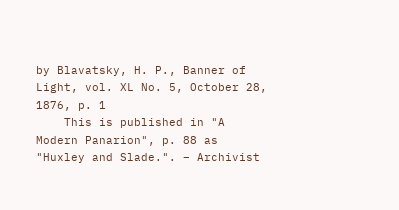by Blavatsky, H. P., Banner of Light, vol. XL No. 5, October 28, 1876, p. 1
    This is published in "A Modern Panarion", p. 88 as "Huxley and Slade.". – Archivist